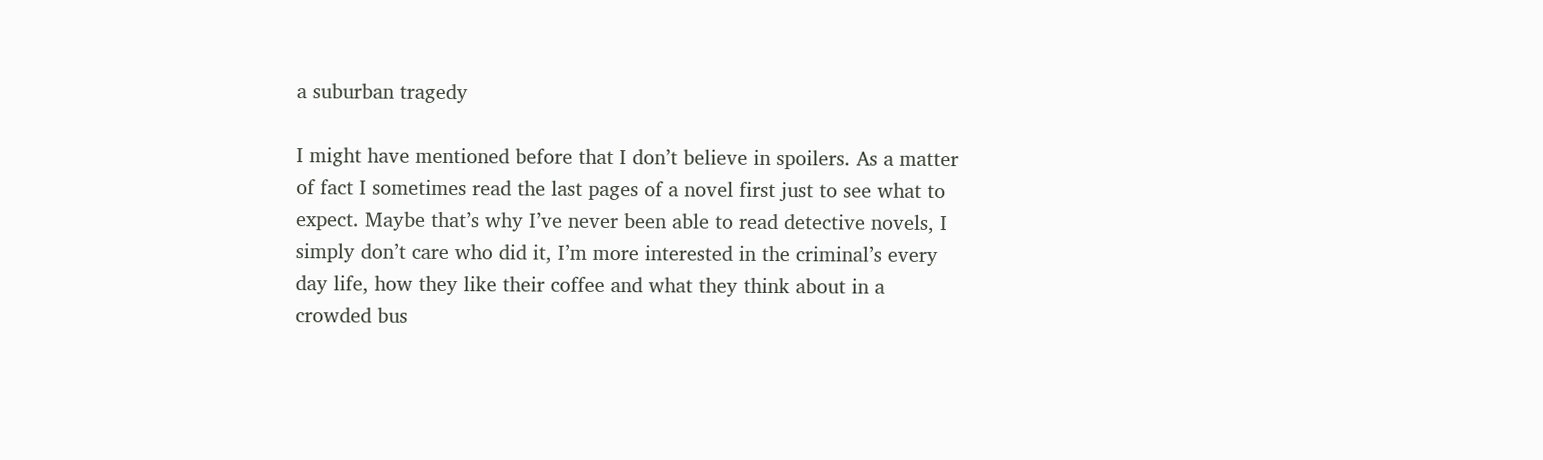a suburban tragedy

I might have mentioned before that I don’t believe in spoilers. As a matter of fact I sometimes read the last pages of a novel first just to see what to expect. Maybe that’s why I’ve never been able to read detective novels, I simply don’t care who did it, I’m more interested in the criminal’s every day life, how they like their coffee and what they think about in a crowded bus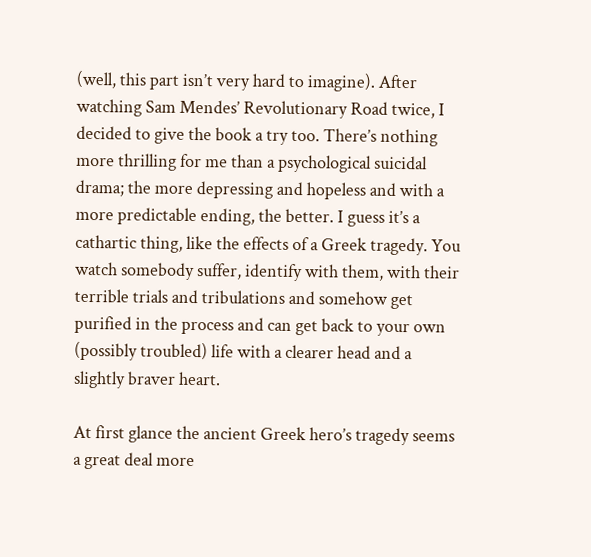(well, this part isn’t very hard to imagine). After watching Sam Mendes’ Revolutionary Road twice, I decided to give the book a try too. There’s nothing more thrilling for me than a psychological suicidal drama; the more depressing and hopeless and with a more predictable ending, the better. I guess it’s a cathartic thing, like the effects of a Greek tragedy. You watch somebody suffer, identify with them, with their terrible trials and tribulations and somehow get purified in the process and can get back to your own (possibly troubled) life with a clearer head and a slightly braver heart.

At first glance the ancient Greek hero’s tragedy seems a great deal more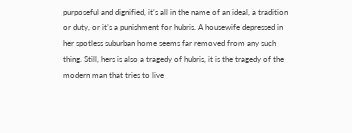purposeful and dignified, it’s all in the name of an ideal, a tradition or duty, or it’s a punishment for hubris. A housewife depressed in her spotless suburban home seems far removed from any such thing. Still, hers is also a tragedy of hubris, it is the tragedy of the modern man that tries to live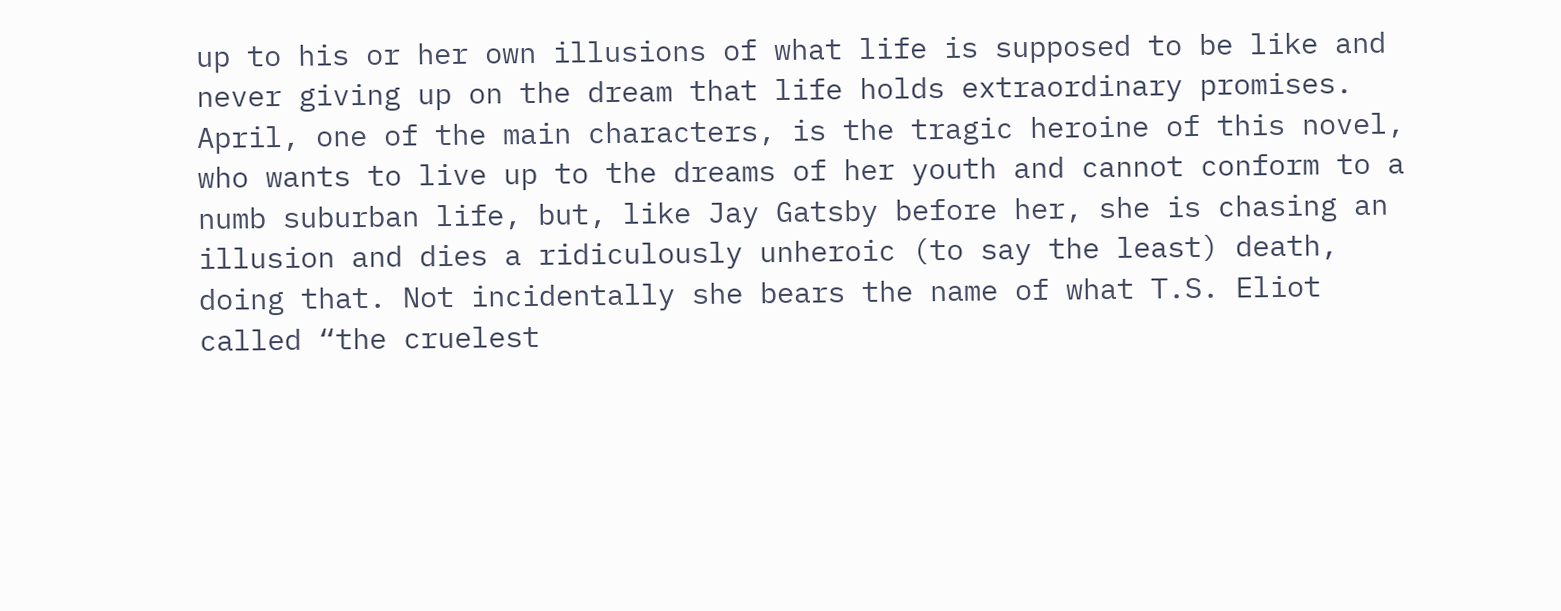up to his or her own illusions of what life is supposed to be like and never giving up on the dream that life holds extraordinary promises. April, one of the main characters, is the tragic heroine of this novel, who wants to live up to the dreams of her youth and cannot conform to a numb suburban life, but, like Jay Gatsby before her, she is chasing an illusion and dies a ridiculously unheroic (to say the least) death, doing that. Not incidentally she bears the name of what T.S. Eliot called “the cruelest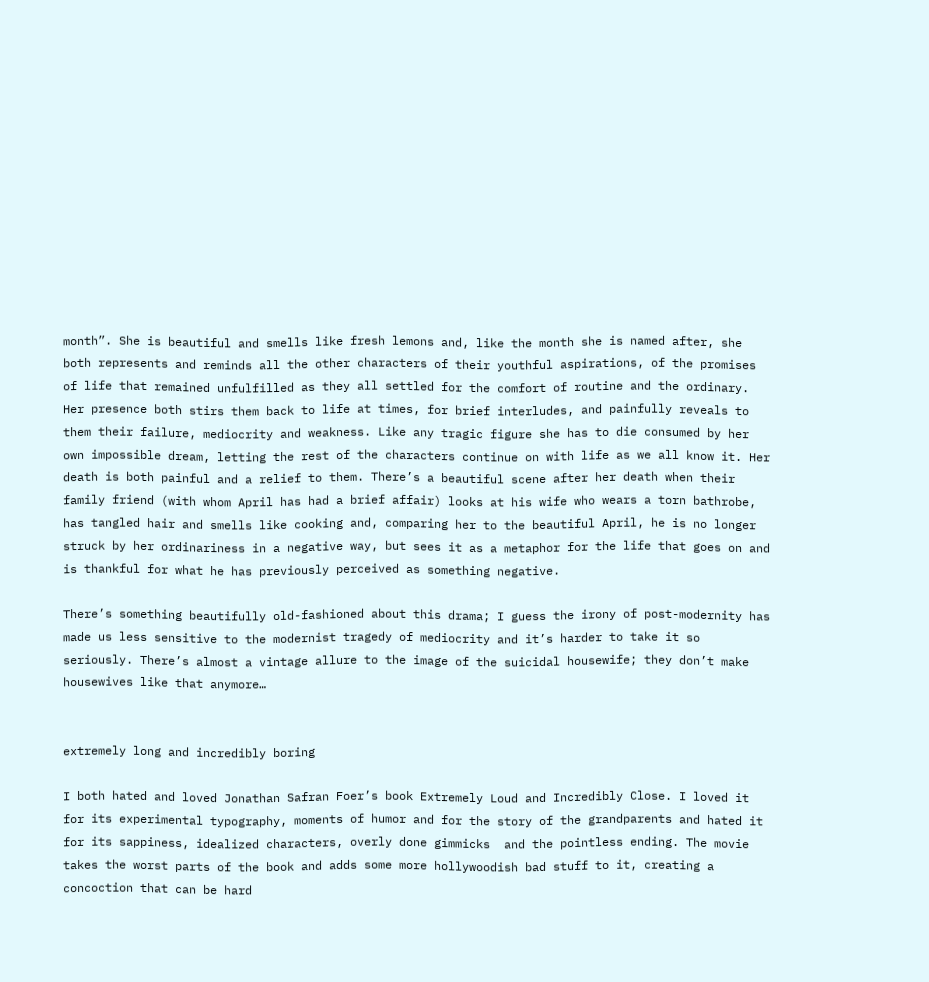month”. She is beautiful and smells like fresh lemons and, like the month she is named after, she both represents and reminds all the other characters of their youthful aspirations, of the promises of life that remained unfulfilled as they all settled for the comfort of routine and the ordinary. Her presence both stirs them back to life at times, for brief interludes, and painfully reveals to them their failure, mediocrity and weakness. Like any tragic figure she has to die consumed by her own impossible dream, letting the rest of the characters continue on with life as we all know it. Her death is both painful and a relief to them. There’s a beautiful scene after her death when their family friend (with whom April has had a brief affair) looks at his wife who wears a torn bathrobe, has tangled hair and smells like cooking and, comparing her to the beautiful April, he is no longer struck by her ordinariness in a negative way, but sees it as a metaphor for the life that goes on and is thankful for what he has previously perceived as something negative.

There’s something beautifully old-fashioned about this drama; I guess the irony of post-modernity has made us less sensitive to the modernist tragedy of mediocrity and it’s harder to take it so seriously. There’s almost a vintage allure to the image of the suicidal housewife; they don’t make housewives like that anymore…


extremely long and incredibly boring

I both hated and loved Jonathan Safran Foer’s book Extremely Loud and Incredibly Close. I loved it for its experimental typography, moments of humor and for the story of the grandparents and hated it for its sappiness, idealized characters, overly done gimmicks  and the pointless ending. The movie takes the worst parts of the book and adds some more hollywoodish bad stuff to it, creating a concoction that can be hard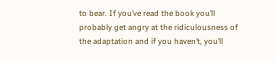to bear. If you’ve read the book you’ll probably get angry at the ridiculousness of the adaptation and if you haven’t, you’ll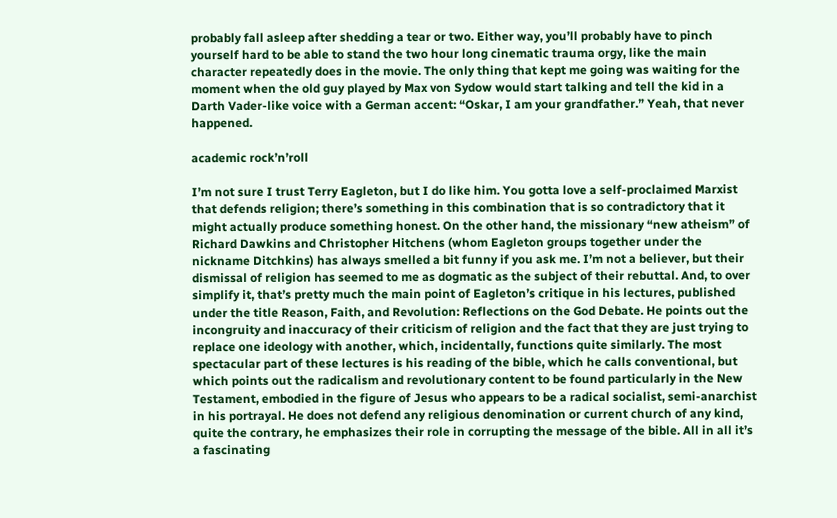probably fall asleep after shedding a tear or two. Either way, you’ll probably have to pinch yourself hard to be able to stand the two hour long cinematic trauma orgy, like the main character repeatedly does in the movie. The only thing that kept me going was waiting for the moment when the old guy played by Max von Sydow would start talking and tell the kid in a Darth Vader-like voice with a German accent: “Oskar, I am your grandfather.” Yeah, that never happened.

academic rock’n’roll

I’m not sure I trust Terry Eagleton, but I do like him. You gotta love a self-proclaimed Marxist that defends religion; there’s something in this combination that is so contradictory that it might actually produce something honest. On the other hand, the missionary “new atheism” of Richard Dawkins and Christopher Hitchens (whom Eagleton groups together under the nickname Ditchkins) has always smelled a bit funny if you ask me. I’m not a believer, but their dismissal of religion has seemed to me as dogmatic as the subject of their rebuttal. And, to over simplify it, that’s pretty much the main point of Eagleton’s critique in his lectures, published under the title Reason, Faith, and Revolution: Reflections on the God Debate. He points out the incongruity and inaccuracy of their criticism of religion and the fact that they are just trying to replace one ideology with another, which, incidentally, functions quite similarly. The most spectacular part of these lectures is his reading of the bible, which he calls conventional, but which points out the radicalism and revolutionary content to be found particularly in the New Testament, embodied in the figure of Jesus who appears to be a radical socialist, semi-anarchist in his portrayal. He does not defend any religious denomination or current church of any kind, quite the contrary, he emphasizes their role in corrupting the message of the bible. All in all it’s a fascinating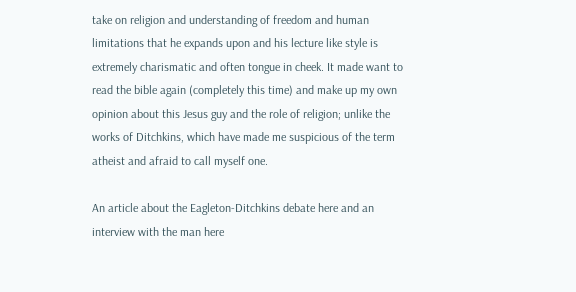take on religion and understanding of freedom and human limitations that he expands upon and his lecture like style is extremely charismatic and often tongue in cheek. It made want to read the bible again (completely this time) and make up my own opinion about this Jesus guy and the role of religion; unlike the works of Ditchkins, which have made me suspicious of the term atheist and afraid to call myself one.

An article about the Eagleton-Ditchkins debate here and an interview with the man here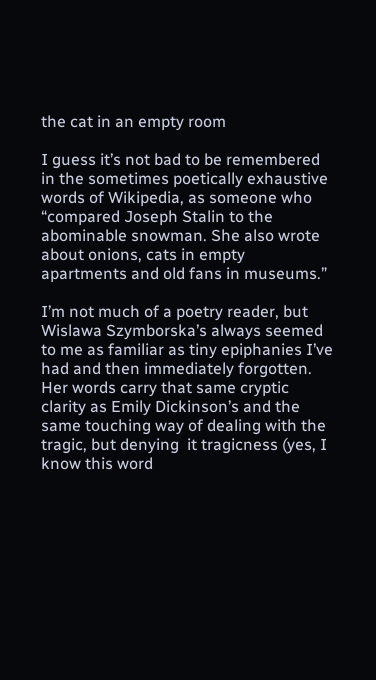the cat in an empty room

I guess it’s not bad to be remembered in the sometimes poetically exhaustive words of Wikipedia, as someone who “compared Joseph Stalin to the abominable snowman. She also wrote about onions, cats in empty apartments and old fans in museums.”

I’m not much of a poetry reader, but Wislawa Szymborska’s always seemed to me as familiar as tiny epiphanies I’ve had and then immediately forgotten. Her words carry that same cryptic clarity as Emily Dickinson’s and the same touching way of dealing with the tragic, but denying  it tragicness (yes, I know this word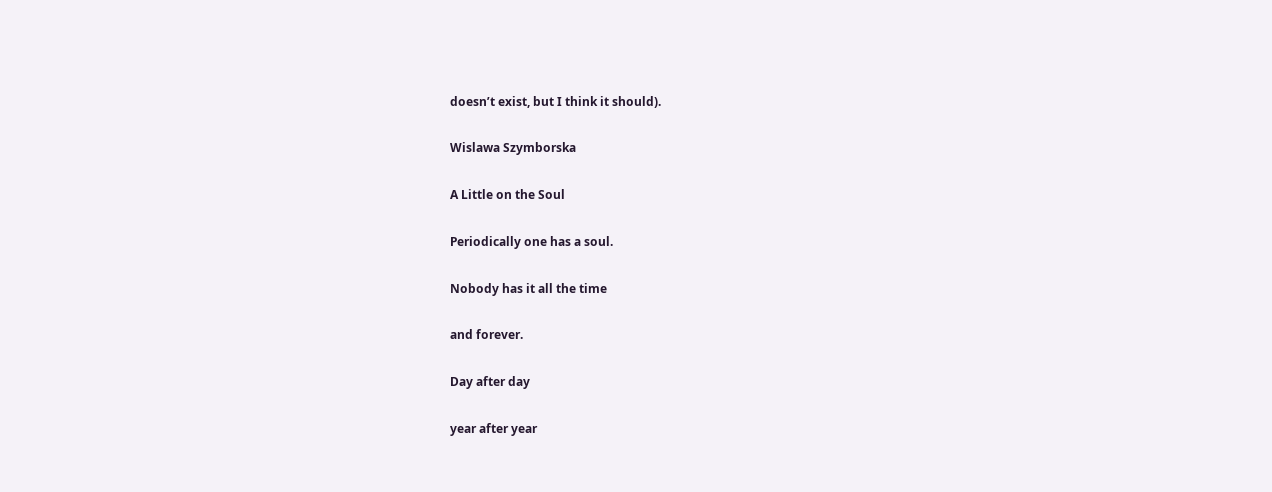doesn’t exist, but I think it should).

Wislawa Szymborska

A Little on the Soul

Periodically one has a soul.

Nobody has it all the time

and forever.

Day after day

year after year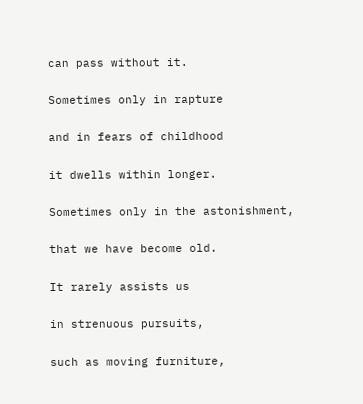can pass without it.

Sometimes only in rapture

and in fears of childhood

it dwells within longer.

Sometimes only in the astonishment,

that we have become old.

It rarely assists us

in strenuous pursuits,

such as moving furniture,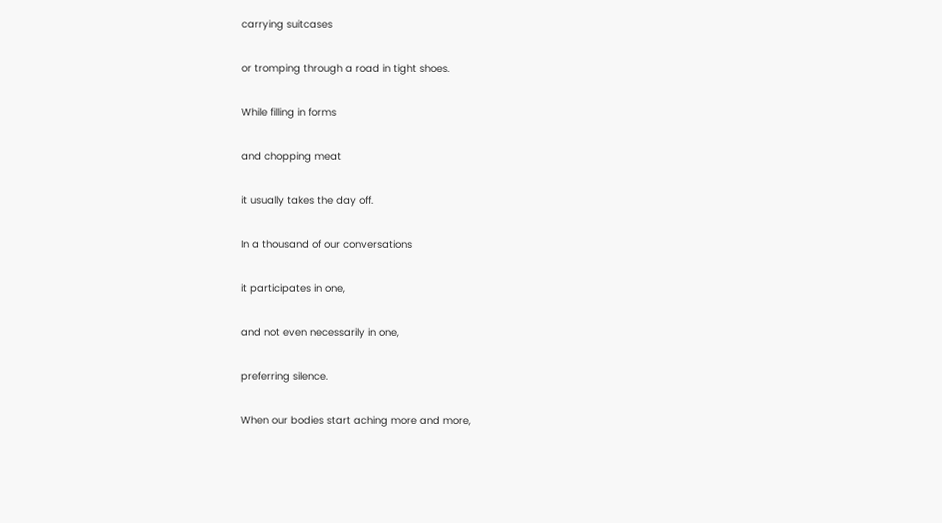carrying suitcases

or tromping through a road in tight shoes.

While filling in forms

and chopping meat

it usually takes the day off.

In a thousand of our conversations

it participates in one,

and not even necessarily in one,

preferring silence.

When our bodies start aching more and more,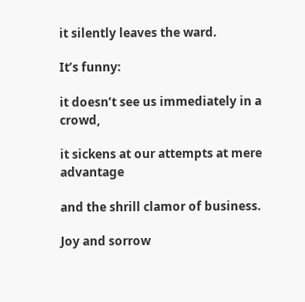it silently leaves the ward.

It’s funny:

it doesn’t see us immediately in a crowd,

it sickens at our attempts at mere advantage

and the shrill clamor of business.

Joy and sorrow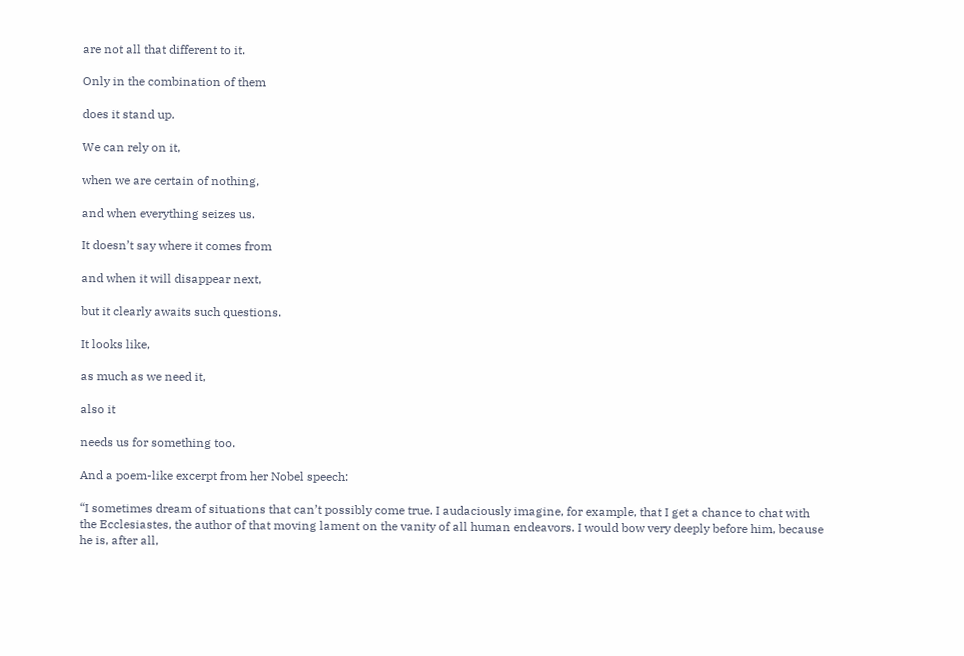are not all that different to it.

Only in the combination of them

does it stand up.

We can rely on it,

when we are certain of nothing,

and when everything seizes us.

It doesn’t say where it comes from

and when it will disappear next,

but it clearly awaits such questions.

It looks like,

as much as we need it,

also it

needs us for something too.

And a poem-like excerpt from her Nobel speech:

“I sometimes dream of situations that can’t possibly come true. I audaciously imagine, for example, that I get a chance to chat with the Ecclesiastes, the author of that moving lament on the vanity of all human endeavors. I would bow very deeply before him, because he is, after all,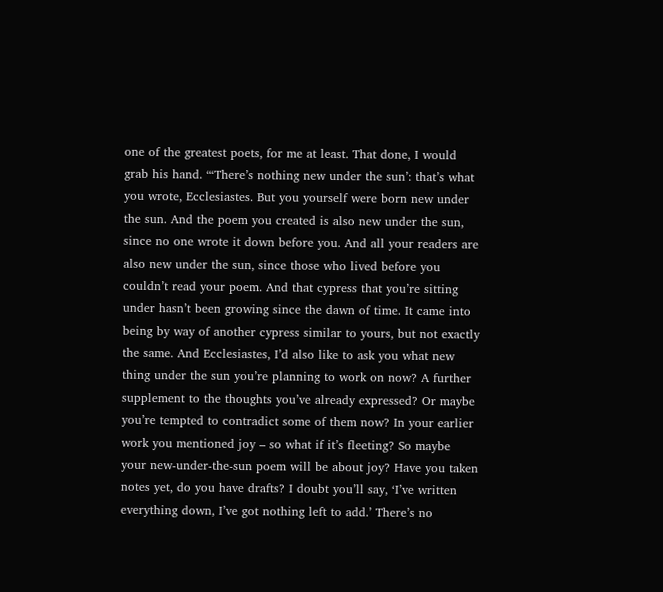one of the greatest poets, for me at least. That done, I would grab his hand. “‘There’s nothing new under the sun’: that’s what you wrote, Ecclesiastes. But you yourself were born new under the sun. And the poem you created is also new under the sun, since no one wrote it down before you. And all your readers are also new under the sun, since those who lived before you couldn’t read your poem. And that cypress that you’re sitting under hasn’t been growing since the dawn of time. It came into being by way of another cypress similar to yours, but not exactly the same. And Ecclesiastes, I’d also like to ask you what new thing under the sun you’re planning to work on now? A further supplement to the thoughts you’ve already expressed? Or maybe you’re tempted to contradict some of them now? In your earlier work you mentioned joy – so what if it’s fleeting? So maybe your new-under-the-sun poem will be about joy? Have you taken notes yet, do you have drafts? I doubt you’ll say, ‘I’ve written everything down, I’ve got nothing left to add.’ There’s no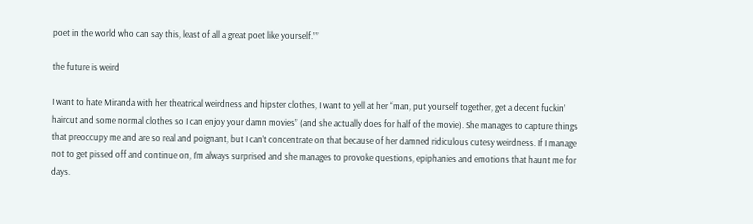poet in the world who can say this, least of all a great poet like yourself.””

the future is weird

I want to hate Miranda with her theatrical weirdness and hipster clothes, I want to yell at her “man, put yourself together, get a decent fuckin’ haircut and some normal clothes so I can enjoy your damn movies” (and she actually does for half of the movie). She manages to capture things that preoccupy me and are so real and poignant, but I can’t concentrate on that because of her damned ridiculous cutesy weirdness. If I manage not to get pissed off and continue on, I’m always surprised and she manages to provoke questions, epiphanies and emotions that haunt me for days.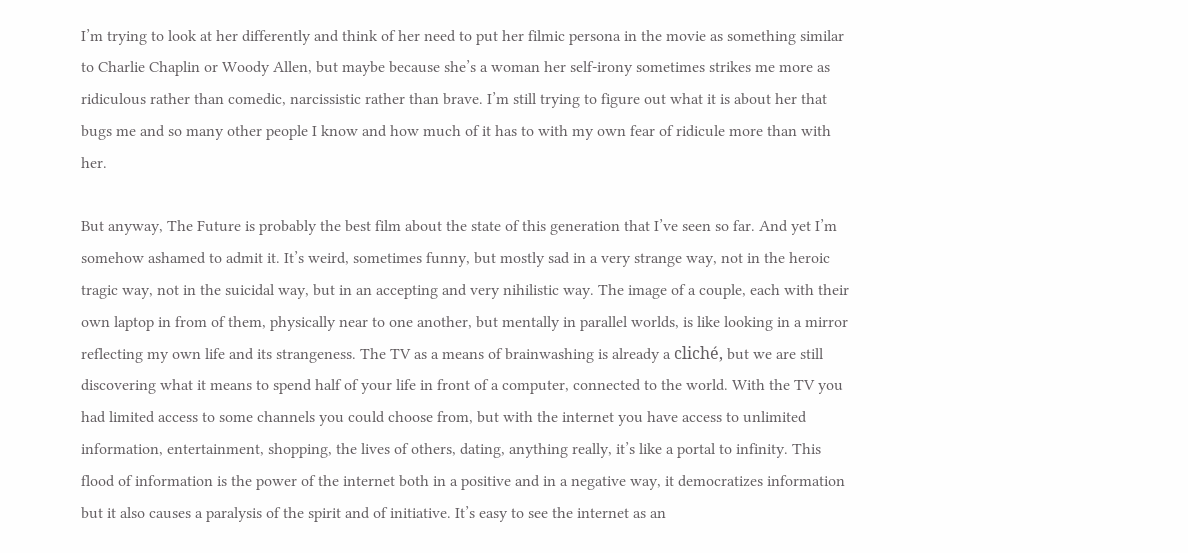I’m trying to look at her differently and think of her need to put her filmic persona in the movie as something similar to Charlie Chaplin or Woody Allen, but maybe because she’s a woman her self-irony sometimes strikes me more as ridiculous rather than comedic, narcissistic rather than brave. I’m still trying to figure out what it is about her that bugs me and so many other people I know and how much of it has to with my own fear of ridicule more than with her.

But anyway, The Future is probably the best film about the state of this generation that I’ve seen so far. And yet I’m somehow ashamed to admit it. It’s weird, sometimes funny, but mostly sad in a very strange way, not in the heroic tragic way, not in the suicidal way, but in an accepting and very nihilistic way. The image of a couple, each with their own laptop in from of them, physically near to one another, but mentally in parallel worlds, is like looking in a mirror reflecting my own life and its strangeness. The TV as a means of brainwashing is already a cliché, but we are still discovering what it means to spend half of your life in front of a computer, connected to the world. With the TV you had limited access to some channels you could choose from, but with the internet you have access to unlimited information, entertainment, shopping, the lives of others, dating, anything really, it’s like a portal to infinity. This flood of information is the power of the internet both in a positive and in a negative way, it democratizes information but it also causes a paralysis of the spirit and of initiative. It’s easy to see the internet as an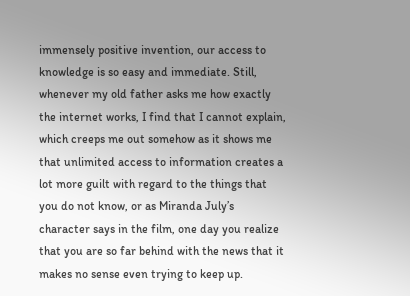immensely positive invention, our access to knowledge is so easy and immediate. Still, whenever my old father asks me how exactly the internet works, I find that I cannot explain, which creeps me out somehow as it shows me that unlimited access to information creates a lot more guilt with regard to the things that you do not know, or as Miranda July’s character says in the film, one day you realize that you are so far behind with the news that it makes no sense even trying to keep up.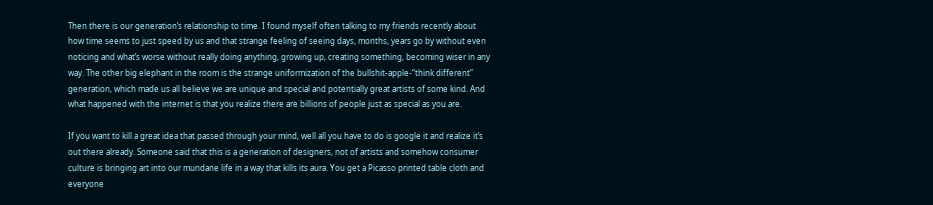Then there is our generation’s relationship to time. I found myself often talking to my friends recently about how time seems to just speed by us and that strange feeling of seeing days, months, years go by without even noticing and what’s worse without really doing anything, growing up, creating something, becoming wiser in any way. The other big elephant in the room is the strange uniformization of the bullshit-apple-“think different” generation, which made us all believe we are unique and special and potentially great artists of some kind. And what happened with the internet is that you realize there are billions of people just as special as you are.

If you want to kill a great idea that passed through your mind, well all you have to do is google it and realize it’s out there already. Someone said that this is a generation of designers, not of artists and somehow consumer culture is bringing art into our mundane life in a way that kills its aura. You get a Picasso printed table cloth and everyone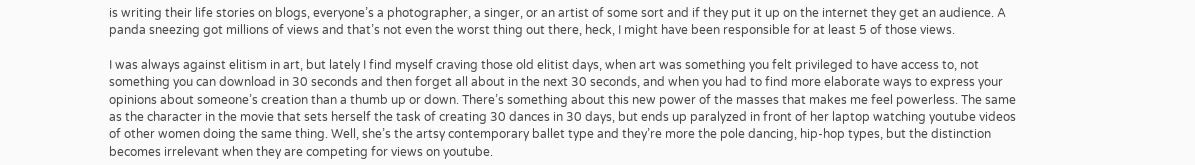is writing their life stories on blogs, everyone’s a photographer, a singer, or an artist of some sort and if they put it up on the internet they get an audience. A panda sneezing got millions of views and that’s not even the worst thing out there, heck, I might have been responsible for at least 5 of those views.

I was always against elitism in art, but lately I find myself craving those old elitist days, when art was something you felt privileged to have access to, not something you can download in 30 seconds and then forget all about in the next 30 seconds, and when you had to find more elaborate ways to express your opinions about someone’s creation than a thumb up or down. There’s something about this new power of the masses that makes me feel powerless. The same as the character in the movie that sets herself the task of creating 30 dances in 30 days, but ends up paralyzed in front of her laptop watching youtube videos of other women doing the same thing. Well, she’s the artsy contemporary ballet type and they’re more the pole dancing, hip-hop types, but the distinction becomes irrelevant when they are competing for views on youtube.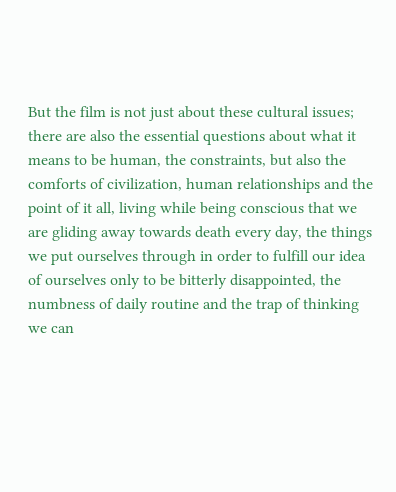But the film is not just about these cultural issues; there are also the essential questions about what it means to be human, the constraints, but also the comforts of civilization, human relationships and the point of it all, living while being conscious that we are gliding away towards death every day, the things we put ourselves through in order to fulfill our idea of ourselves only to be bitterly disappointed, the numbness of daily routine and the trap of thinking we can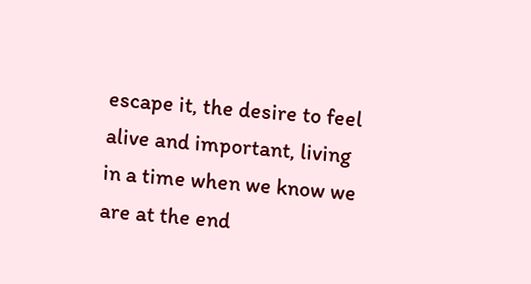escape it, the desire to feel alive and important, living in a time when we know we are at the end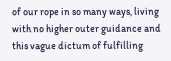of our rope in so many ways, living with no higher outer guidance and this vague dictum of fulfilling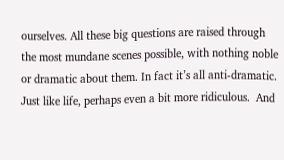ourselves. All these big questions are raised through the most mundane scenes possible, with nothing noble or dramatic about them. In fact it’s all anti-dramatic. Just like life, perhaps even a bit more ridiculous.  And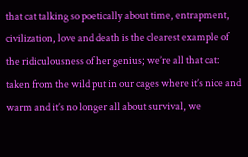that cat talking so poetically about time, entrapment, civilization, love and death is the clearest example of the ridiculousness of her genius; we’re all that cat: taken from the wild put in our cages where it’s nice and warm and it’s no longer all about survival, we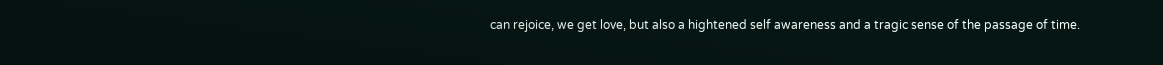can rejoice, we get love, but also a hightened self awareness and a tragic sense of the passage of time.